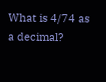What is 4/74 as a decimal?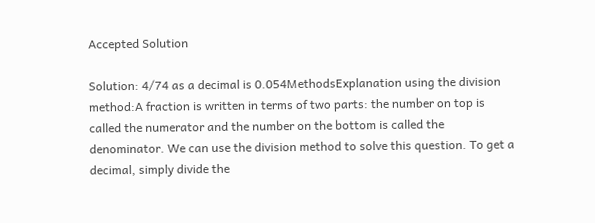Accepted Solution

Solution: 4/74 as a decimal is 0.054MethodsExplanation using the division method:A fraction is written in terms of two parts: the number on top is called the numerator and the number on the bottom is called the denominator. We can use the division method to solve this question. To get a decimal, simply divide the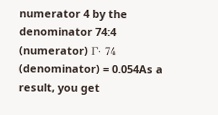numerator 4 by the denominator 74:4 (numerator) Γ· 74 (denominator) = 0.054As a result, you get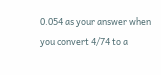0.054 as your answer when you convert 4/74 to a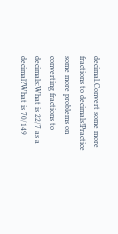decimal.Convert some more fractions to decimals!Practice some more problems on converting fractions to decimals:What is 22/7 as a decimal?What is 70/149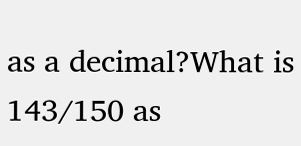as a decimal?What is 143/150 as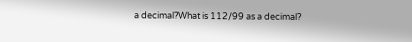a decimal?What is 112/99 as a decimal?